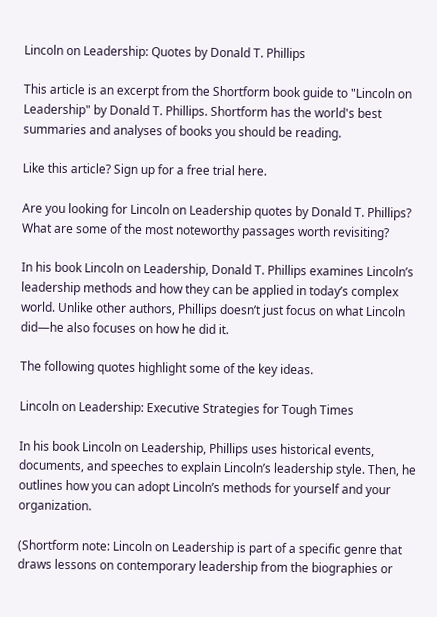Lincoln on Leadership: Quotes by Donald T. Phillips

This article is an excerpt from the Shortform book guide to "Lincoln on Leadership" by Donald T. Phillips. Shortform has the world's best summaries and analyses of books you should be reading.

Like this article? Sign up for a free trial here.

Are you looking for Lincoln on Leadership quotes by Donald T. Phillips? What are some of the most noteworthy passages worth revisiting?

In his book Lincoln on Leadership, Donald T. Phillips examines Lincoln’s leadership methods and how they can be applied in today’s complex world. Unlike other authors, Phillips doesn’t just focus on what Lincoln did—he also focuses on how he did it.

The following quotes highlight some of the key ideas.

Lincoln on Leadership: Executive Strategies for Tough Times

In his book Lincoln on Leadership, Phillips uses historical events, documents, and speeches to explain Lincoln’s leadership style. Then, he outlines how you can adopt Lincoln’s methods for yourself and your organization.

(Shortform note: Lincoln on Leadership is part of a specific genre that draws lessons on contemporary leadership from the biographies or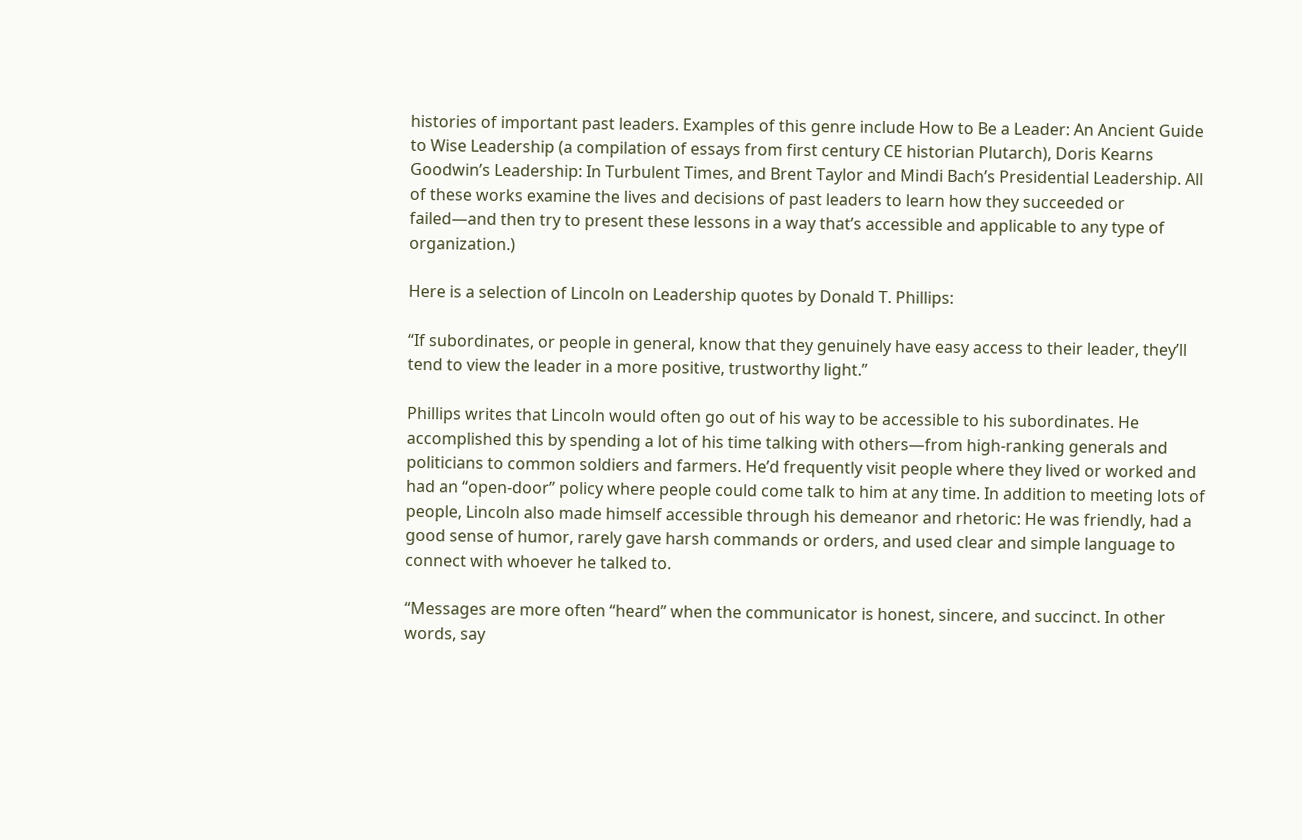histories of important past leaders. Examples of this genre include How to Be a Leader: An Ancient Guide to Wise Leadership (a compilation of essays from first century CE historian Plutarch), Doris Kearns Goodwin’s Leadership: In Turbulent Times, and Brent Taylor and Mindi Bach’s Presidential Leadership. All of these works examine the lives and decisions of past leaders to learn how they succeeded or failed—and then try to present these lessons in a way that’s accessible and applicable to any type of organization.)

Here is a selection of Lincoln on Leadership quotes by Donald T. Phillips:

“If subordinates, or people in general, know that they genuinely have easy access to their leader, they’ll tend to view the leader in a more positive, trustworthy light.”

Phillips writes that Lincoln would often go out of his way to be accessible to his subordinates. He accomplished this by spending a lot of his time talking with others—from high-ranking generals and politicians to common soldiers and farmers. He’d frequently visit people where they lived or worked and had an “open-door” policy where people could come talk to him at any time. In addition to meeting lots of people, Lincoln also made himself accessible through his demeanor and rhetoric: He was friendly, had a good sense of humor, rarely gave harsh commands or orders, and used clear and simple language to connect with whoever he talked to.

“Messages are more often “heard” when the communicator is honest, sincere, and succinct. In other words, say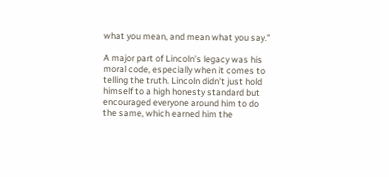what you mean, and mean what you say.”

A major part of Lincoln’s legacy was his moral code, especially when it comes to telling the truth. Lincoln didn’t just hold himself to a high honesty standard but encouraged everyone around him to do the same, which earned him the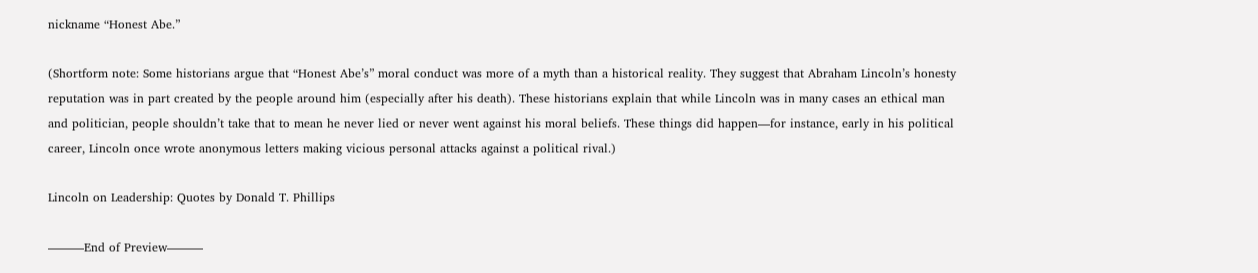nickname “Honest Abe.”

(Shortform note: Some historians argue that “Honest Abe’s” moral conduct was more of a myth than a historical reality. They suggest that Abraham Lincoln’s honesty reputation was in part created by the people around him (especially after his death). These historians explain that while Lincoln was in many cases an ethical man and politician, people shouldn’t take that to mean he never lied or never went against his moral beliefs. These things did happen—for instance, early in his political career, Lincoln once wrote anonymous letters making vicious personal attacks against a political rival.)

Lincoln on Leadership: Quotes by Donald T. Phillips

———End of Preview———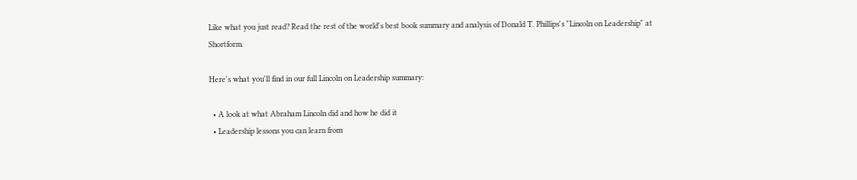Like what you just read? Read the rest of the world's best book summary and analysis of Donald T. Phillips's "Lincoln on Leadership" at Shortform.

Here's what you'll find in our full Lincoln on Leadership summary:

  • A look at what Abraham Lincoln did and how he did it
  • Leadership lessons you can learn from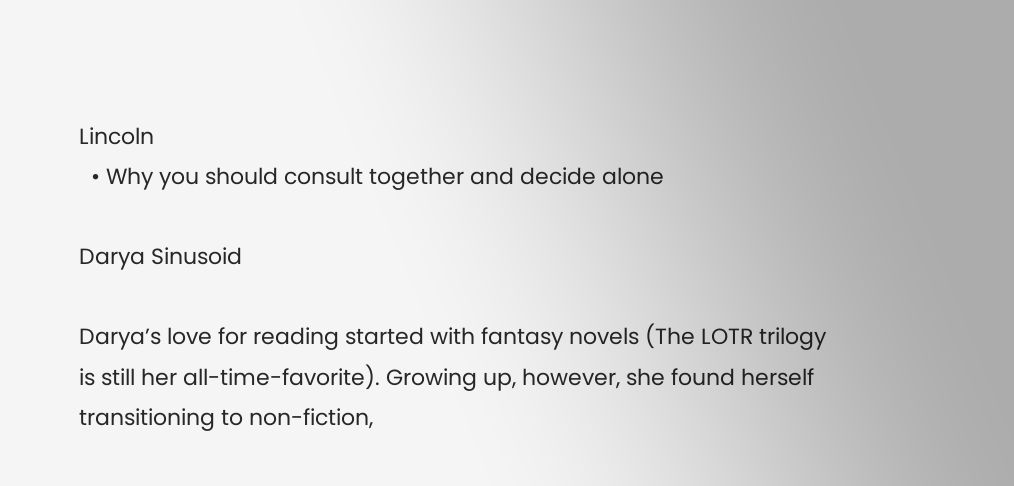Lincoln
  • Why you should consult together and decide alone

Darya Sinusoid

Darya’s love for reading started with fantasy novels (The LOTR trilogy is still her all-time-favorite). Growing up, however, she found herself transitioning to non-fiction,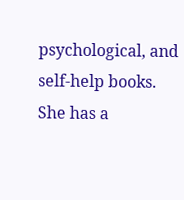psychological, and self-help books. She has a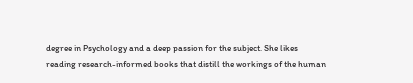degree in Psychology and a deep passion for the subject. She likes reading research-informed books that distill the workings of the human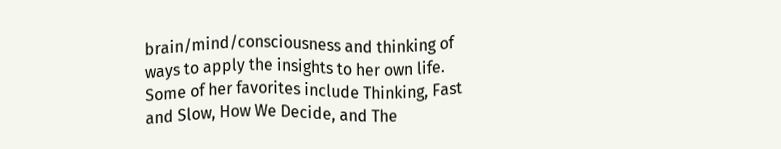brain/mind/consciousness and thinking of ways to apply the insights to her own life. Some of her favorites include Thinking, Fast and Slow, How We Decide, and The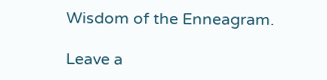Wisdom of the Enneagram.

Leave a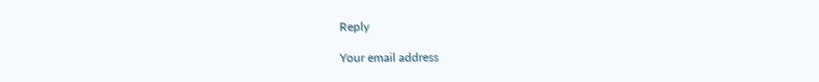Reply

Your email address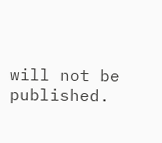will not be published.